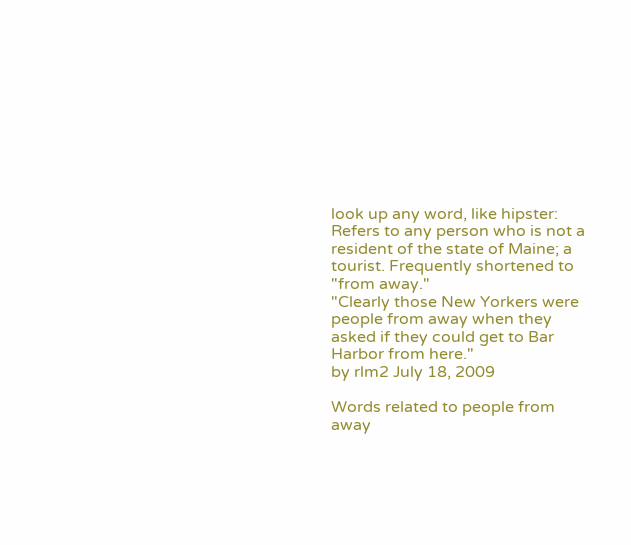look up any word, like hipster:
Refers to any person who is not a resident of the state of Maine; a tourist. Frequently shortened to "from away."
"Clearly those New Yorkers were people from away when they asked if they could get to Bar Harbor from here."
by rlm2 July 18, 2009

Words related to people from away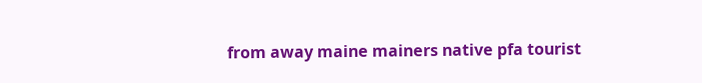from away maine mainers native pfa tourist